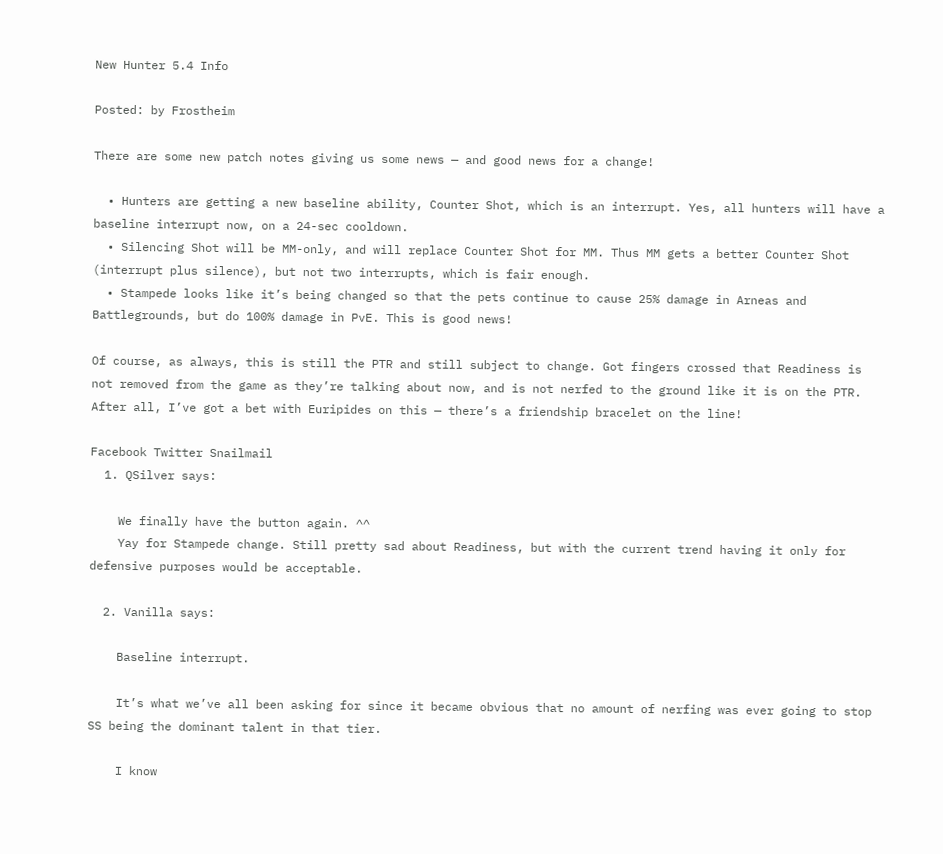New Hunter 5.4 Info

Posted: by Frostheim

There are some new patch notes giving us some news — and good news for a change!

  • Hunters are getting a new baseline ability, Counter Shot, which is an interrupt. Yes, all hunters will have a baseline interrupt now, on a 24-sec cooldown.
  • Silencing Shot will be MM-only, and will replace Counter Shot for MM. Thus MM gets a better Counter Shot (interrupt plus silence), but not two interrupts, which is fair enough.
  • Stampede looks like it’s being changed so that the pets continue to cause 25% damage in Arneas and Battlegrounds, but do 100% damage in PvE. This is good news!

Of course, as always, this is still the PTR and still subject to change. Got fingers crossed that Readiness is not removed from the game as they’re talking about now, and is not nerfed to the ground like it is on the PTR. After all, I’ve got a bet with Euripides on this — there’s a friendship bracelet on the line!

Facebook Twitter Snailmail
  1. QSilver says:

    We finally have the button again. ^^
    Yay for Stampede change. Still pretty sad about Readiness, but with the current trend having it only for defensive purposes would be acceptable.

  2. Vanilla says:

    Baseline interrupt.

    It’s what we’ve all been asking for since it became obvious that no amount of nerfing was ever going to stop SS being the dominant talent in that tier.

    I know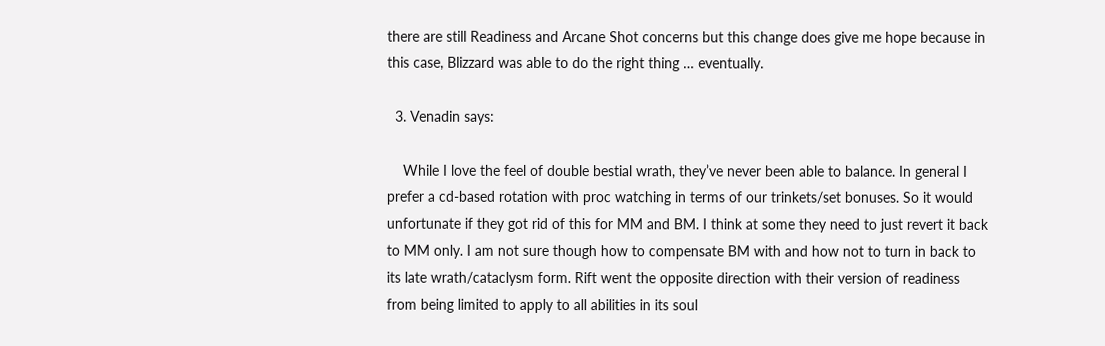there are still Readiness and Arcane Shot concerns but this change does give me hope because in this case, Blizzard was able to do the right thing … eventually.

  3. Venadin says:

    While I love the feel of double bestial wrath, they’ve never been able to balance. In general I prefer a cd-based rotation with proc watching in terms of our trinkets/set bonuses. So it would unfortunate if they got rid of this for MM and BM. I think at some they need to just revert it back to MM only. I am not sure though how to compensate BM with and how not to turn in back to its late wrath/cataclysm form. Rift went the opposite direction with their version of readiness from being limited to apply to all abilities in its soul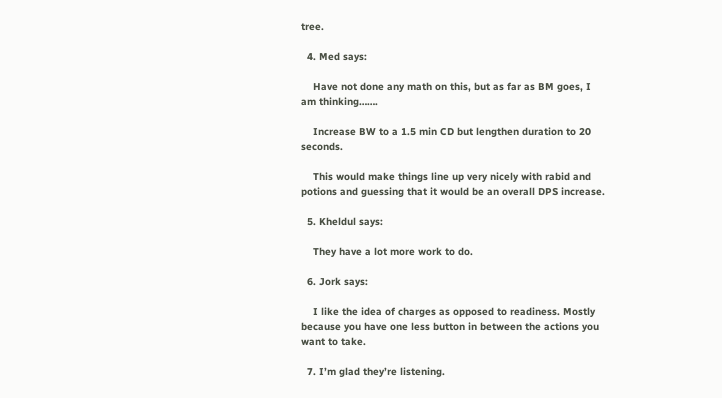tree.

  4. Med says:

    Have not done any math on this, but as far as BM goes, I am thinking…….

    Increase BW to a 1.5 min CD but lengthen duration to 20 seconds.

    This would make things line up very nicely with rabid and potions and guessing that it would be an overall DPS increase.

  5. Kheldul says:

    They have a lot more work to do.

  6. Jork says:

    I like the idea of charges as opposed to readiness. Mostly because you have one less button in between the actions you want to take.

  7. I’m glad they’re listening.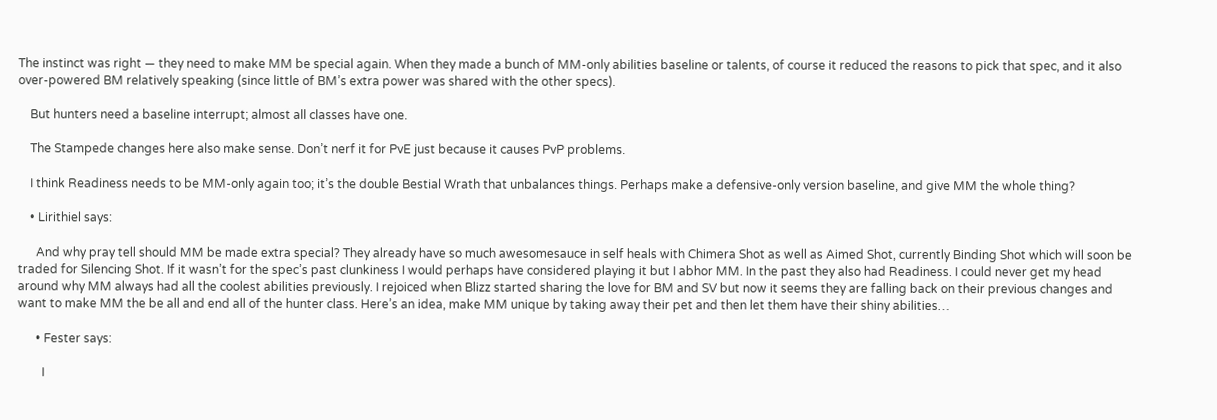The instinct was right — they need to make MM be special again. When they made a bunch of MM-only abilities baseline or talents, of course it reduced the reasons to pick that spec, and it also over-powered BM relatively speaking (since little of BM’s extra power was shared with the other specs).

    But hunters need a baseline interrupt; almost all classes have one.

    The Stampede changes here also make sense. Don’t nerf it for PvE just because it causes PvP problems.

    I think Readiness needs to be MM-only again too; it’s the double Bestial Wrath that unbalances things. Perhaps make a defensive-only version baseline, and give MM the whole thing?

    • Lirithiel says:

      And why pray tell should MM be made extra special? They already have so much awesomesauce in self heals with Chimera Shot as well as Aimed Shot, currently Binding Shot which will soon be traded for Silencing Shot. If it wasn’t for the spec’s past clunkiness I would perhaps have considered playing it but I abhor MM. In the past they also had Readiness. I could never get my head around why MM always had all the coolest abilities previously. I rejoiced when Blizz started sharing the love for BM and SV but now it seems they are falling back on their previous changes and want to make MM the be all and end all of the hunter class. Here’s an idea, make MM unique by taking away their pet and then let them have their shiny abilities…

      • Fester says:

        I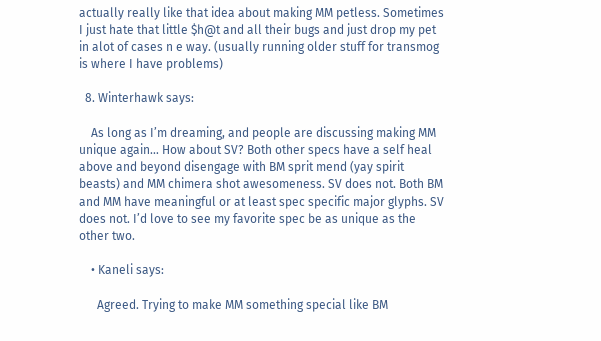actually really like that idea about making MM petless. Sometimes I just hate that little $h@t and all their bugs and just drop my pet in alot of cases n e way. (usually running older stuff for transmog is where I have problems)

  8. Winterhawk says:

    As long as I’m dreaming, and people are discussing making MM unique again… How about SV? Both other specs have a self heal above and beyond disengage with BM sprit mend (yay spirit beasts) and MM chimera shot awesomeness. SV does not. Both BM and MM have meaningful or at least spec specific major glyphs. SV does not. I’d love to see my favorite spec be as unique as the other two.

    • Kaneli says:

      Agreed. Trying to make MM something special like BM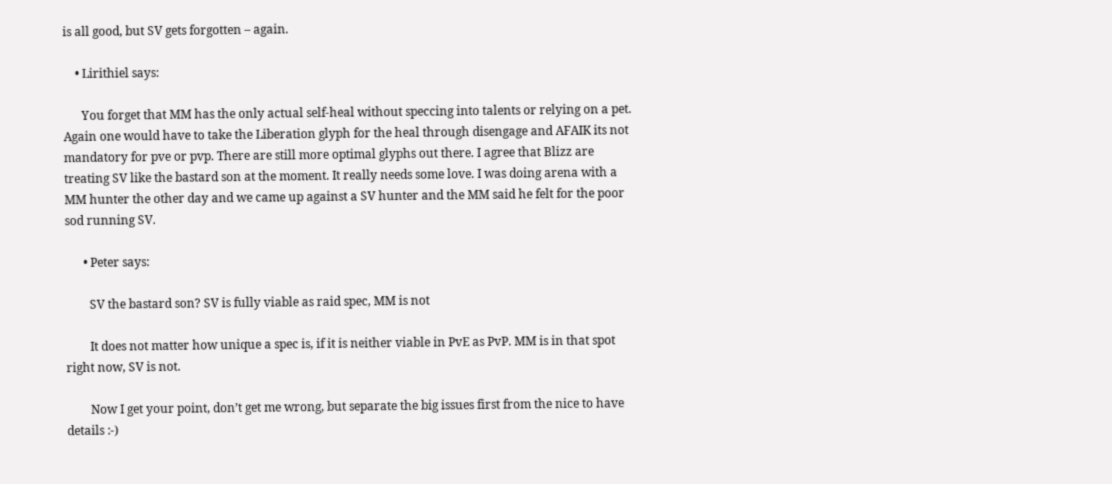is all good, but SV gets forgotten – again.

    • Lirithiel says:

      You forget that MM has the only actual self-heal without speccing into talents or relying on a pet. Again one would have to take the Liberation glyph for the heal through disengage and AFAIK its not mandatory for pve or pvp. There are still more optimal glyphs out there. I agree that Blizz are treating SV like the bastard son at the moment. It really needs some love. I was doing arena with a MM hunter the other day and we came up against a SV hunter and the MM said he felt for the poor sod running SV.

      • Peter says:

        SV the bastard son? SV is fully viable as raid spec, MM is not

        It does not matter how unique a spec is, if it is neither viable in PvE as PvP. MM is in that spot right now, SV is not.

        Now I get your point, don’t get me wrong, but separate the big issues first from the nice to have details :-)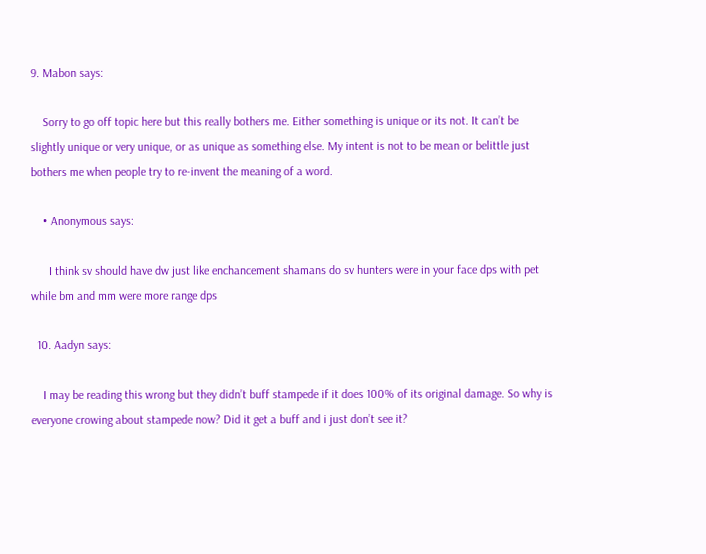9. Mabon says:

    Sorry to go off topic here but this really bothers me. Either something is unique or its not. It can’t be slightly unique or very unique, or as unique as something else. My intent is not to be mean or belittle just bothers me when people try to re-invent the meaning of a word.

    • Anonymous says:

      I think sv should have dw just like enchancement shamans do sv hunters were in your face dps with pet while bm and mm were more range dps

  10. Aadyn says:

    I may be reading this wrong but they didn’t buff stampede if it does 100% of its original damage. So why is everyone crowing about stampede now? Did it get a buff and i just don’t see it?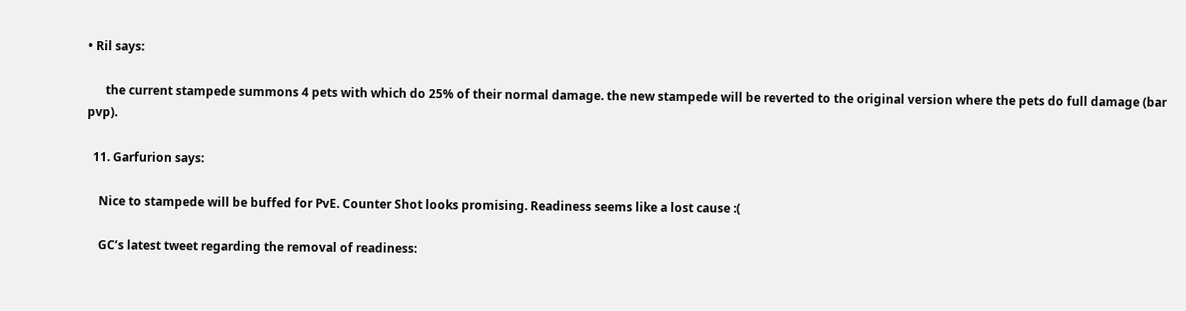• Ril says:

      the current stampede summons 4 pets with which do 25% of their normal damage. the new stampede will be reverted to the original version where the pets do full damage (bar pvp).

  11. Garfurion says:

    Nice to stampede will be buffed for PvE. Counter Shot looks promising. Readiness seems like a lost cause :(

    GC’s latest tweet regarding the removal of readiness: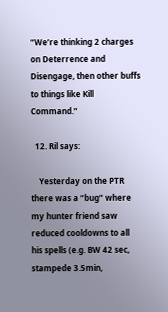“We’re thinking 2 charges on Deterrence and Disengage, then other buffs to things like Kill Command.”

  12. Ril says:

    Yesterday on the PTR there was a “bug” where my hunter friend saw reduced cooldowns to all his spells (e.g. BW 42 sec, stampede 3.5min,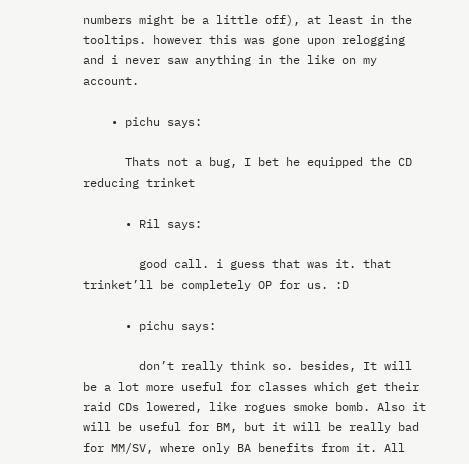numbers might be a little off), at least in the tooltips. however this was gone upon relogging and i never saw anything in the like on my account.

    • pichu says:

      Thats not a bug, I bet he equipped the CD reducing trinket

      • Ril says:

        good call. i guess that was it. that trinket’ll be completely OP for us. :D

      • pichu says:

        don’t really think so. besides, It will be a lot more useful for classes which get their raid CDs lowered, like rogues smoke bomb. Also it will be useful for BM, but it will be really bad for MM/SV, where only BA benefits from it. All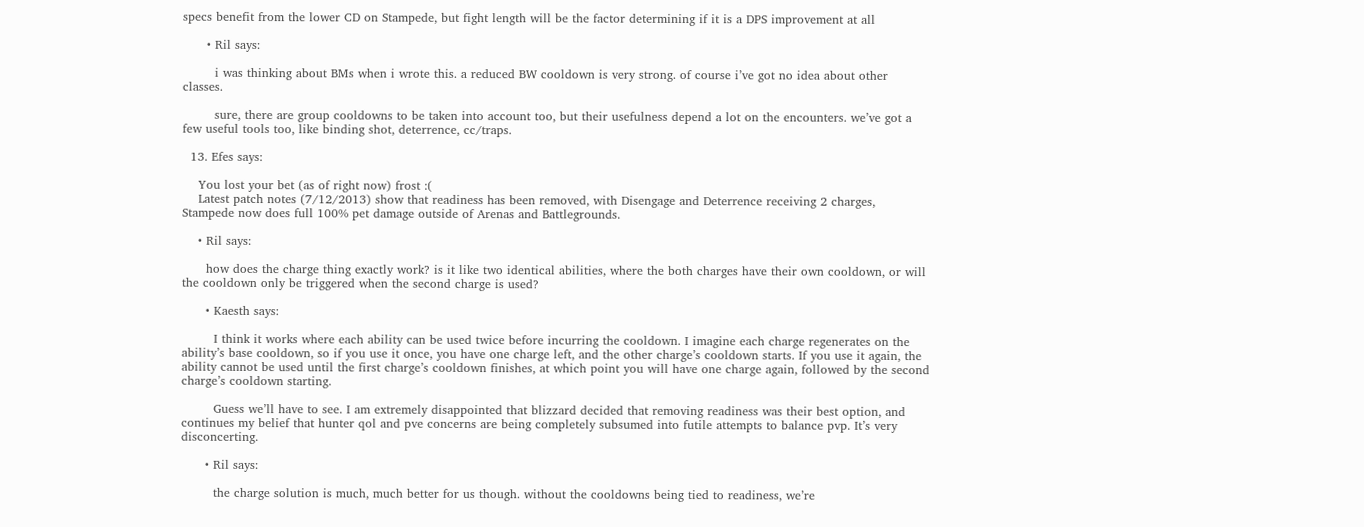specs benefit from the lower CD on Stampede, but fight length will be the factor determining if it is a DPS improvement at all

      • Ril says:

        i was thinking about BMs when i wrote this. a reduced BW cooldown is very strong. of course i’ve got no idea about other classes.

        sure, there are group cooldowns to be taken into account too, but their usefulness depend a lot on the encounters. we’ve got a few useful tools too, like binding shot, deterrence, cc/traps.

  13. Efes says:

    You lost your bet (as of right now) frost :(
    Latest patch notes (7/12/2013) show that readiness has been removed, with Disengage and Deterrence receiving 2 charges, Stampede now does full 100% pet damage outside of Arenas and Battlegrounds.

    • Ril says:

      how does the charge thing exactly work? is it like two identical abilities, where the both charges have their own cooldown, or will the cooldown only be triggered when the second charge is used?

      • Kaesth says:

        I think it works where each ability can be used twice before incurring the cooldown. I imagine each charge regenerates on the ability’s base cooldown, so if you use it once, you have one charge left, and the other charge’s cooldown starts. If you use it again, the ability cannot be used until the first charge’s cooldown finishes, at which point you will have one charge again, followed by the second charge’s cooldown starting.

        Guess we’ll have to see. I am extremely disappointed that blizzard decided that removing readiness was their best option, and continues my belief that hunter qol and pve concerns are being completely subsumed into futile attempts to balance pvp. It’s very disconcerting.

      • Ril says:

        the charge solution is much, much better for us though. without the cooldowns being tied to readiness, we’re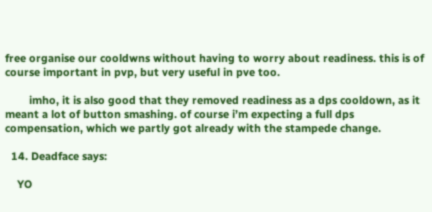free organise our cooldwns without having to worry about readiness. this is of course important in pvp, but very useful in pve too.

        imho, it is also good that they removed readiness as a dps cooldown, as it meant a lot of button smashing. of course i’m expecting a full dps compensation, which we partly got already with the stampede change.

  14. Deadface says:

    YO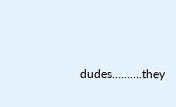dudes……….they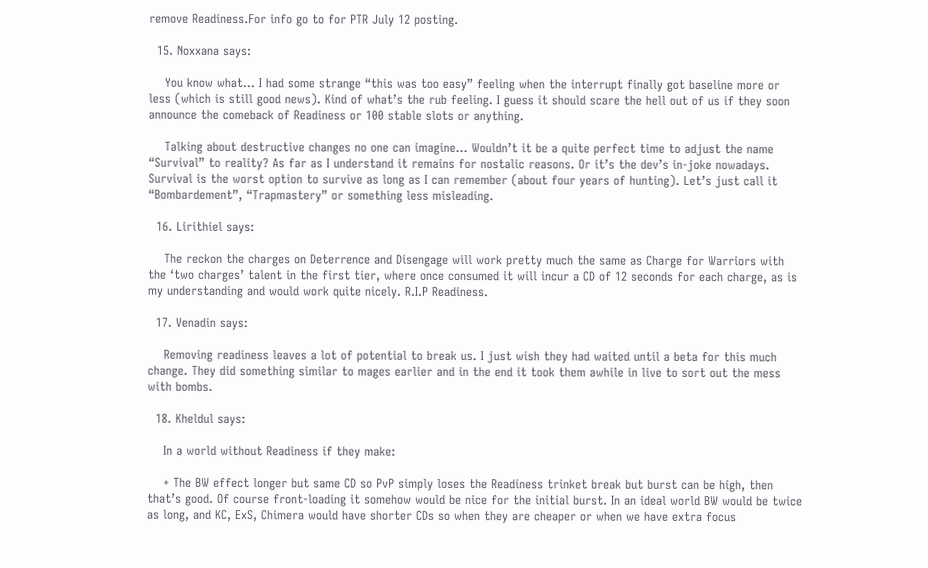remove Readiness.For info go to for PTR July 12 posting.

  15. Noxxana says:

    You know what… I had some strange “this was too easy” feeling when the interrupt finally got baseline more or less (which is still good news). Kind of what’s the rub feeling. I guess it should scare the hell out of us if they soon announce the comeback of Readiness or 100 stable slots or anything.

    Talking about destructive changes no one can imagine… Wouldn’t it be a quite perfect time to adjust the name “Survival” to reality? As far as I understand it remains for nostalic reasons. Or it’s the dev’s in-joke nowadays. Survival is the worst option to survive as long as I can remember (about four years of hunting). Let’s just call it “Bombardement”, “Trapmastery” or something less misleading.

  16. Lirithiel says:

    The reckon the charges on Deterrence and Disengage will work pretty much the same as Charge for Warriors with the ‘two charges’ talent in the first tier, where once consumed it will incur a CD of 12 seconds for each charge, as is my understanding and would work quite nicely. R.I.P Readiness.

  17. Venadin says:

    Removing readiness leaves a lot of potential to break us. I just wish they had waited until a beta for this much change. They did something similar to mages earlier and in the end it took them awhile in live to sort out the mess with bombs.

  18. Kheldul says:

    In a world without Readiness if they make:

    + The BW effect longer but same CD so PvP simply loses the Readiness trinket break but burst can be high, then that’s good. Of course front-loading it somehow would be nice for the initial burst. In an ideal world BW would be twice as long, and KC, ExS, Chimera would have shorter CDs so when they are cheaper or when we have extra focus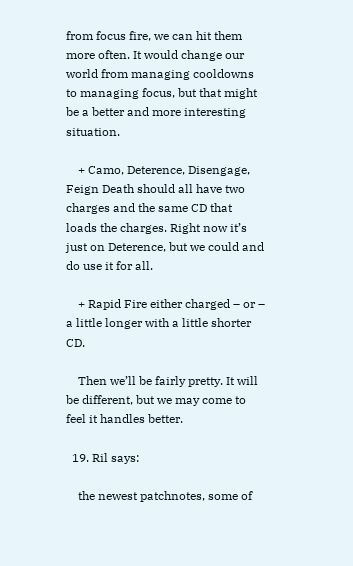from focus fire, we can hit them more often. It would change our world from managing cooldowns to managing focus, but that might be a better and more interesting situation.

    + Camo, Deterence, Disengage, Feign Death should all have two charges and the same CD that loads the charges. Right now it’s just on Deterence, but we could and do use it for all.

    + Rapid Fire either charged – or – a little longer with a little shorter CD.

    Then we’ll be fairly pretty. It will be different, but we may come to feel it handles better.

  19. Ril says:

    the newest patchnotes, some of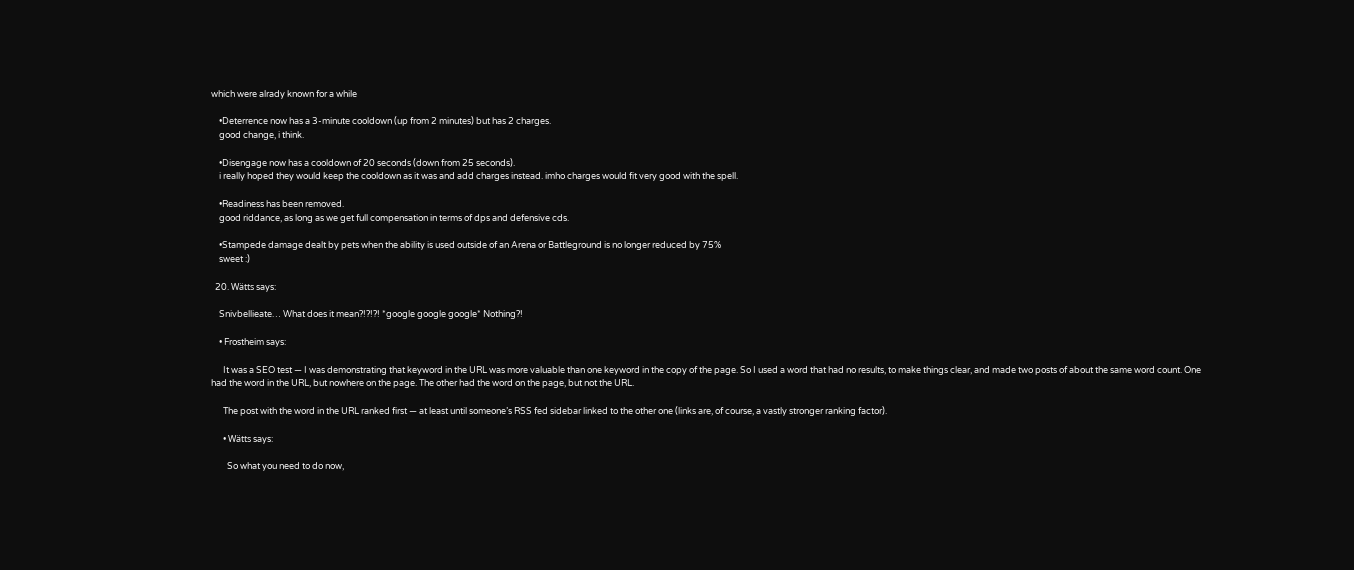which were alrady known for a while

    •Deterrence now has a 3-minute cooldown (up from 2 minutes) but has 2 charges.
    good change, i think.

    •Disengage now has a cooldown of 20 seconds (down from 25 seconds).
    i really hoped they would keep the cooldown as it was and add charges instead. imho charges would fit very good with the spell.

    •Readiness has been removed.
    good riddance, as long as we get full compensation in terms of dps and defensive cds.

    •Stampede damage dealt by pets when the ability is used outside of an Arena or Battleground is no longer reduced by 75%
    sweet :)

  20. Wätts says:

    Snivbellieate… What does it mean?!?!?! *google google google* Nothing?!

    • Frostheim says:

      It was a SEO test — I was demonstrating that keyword in the URL was more valuable than one keyword in the copy of the page. So I used a word that had no results, to make things clear, and made two posts of about the same word count. One had the word in the URL, but nowhere on the page. The other had the word on the page, but not the URL.

      The post with the word in the URL ranked first — at least until someone’s RSS fed sidebar linked to the other one (links are, of course, a vastly stronger ranking factor).

      • Wätts says:

        So what you need to do now,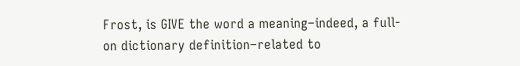Frost, is GIVE the word a meaning–indeed, a full-on dictionary definition–related to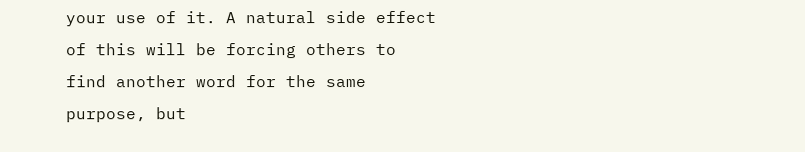your use of it. A natural side effect of this will be forcing others to find another word for the same purpose, but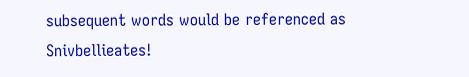subsequent words would be referenced as Snivbellieates!